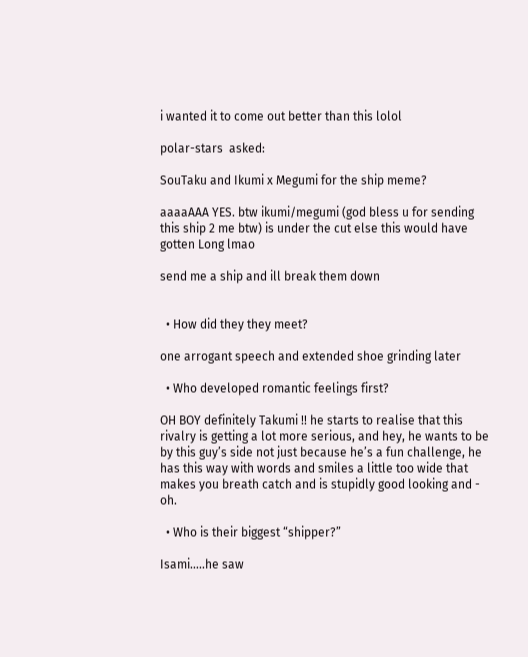i wanted it to come out better than this lolol

polar-stars  asked:

SouTaku and Ikumi x Megumi for the ship meme?

aaaaAAA YES. btw ikumi/megumi (god bless u for sending this ship 2 me btw) is under the cut else this would have gotten Long lmao

send me a ship and ill break them down


  • How did they they meet?

one arrogant speech and extended shoe grinding later

  • Who developed romantic feelings first?

OH BOY definitely Takumi !! he starts to realise that this rivalry is getting a lot more serious, and hey, he wants to be by this guy’s side not just because he’s a fun challenge, he has this way with words and smiles a little too wide that makes you breath catch and is stupidly good looking and - oh.

  • Who is their biggest “shipper?”

Isami…..he saw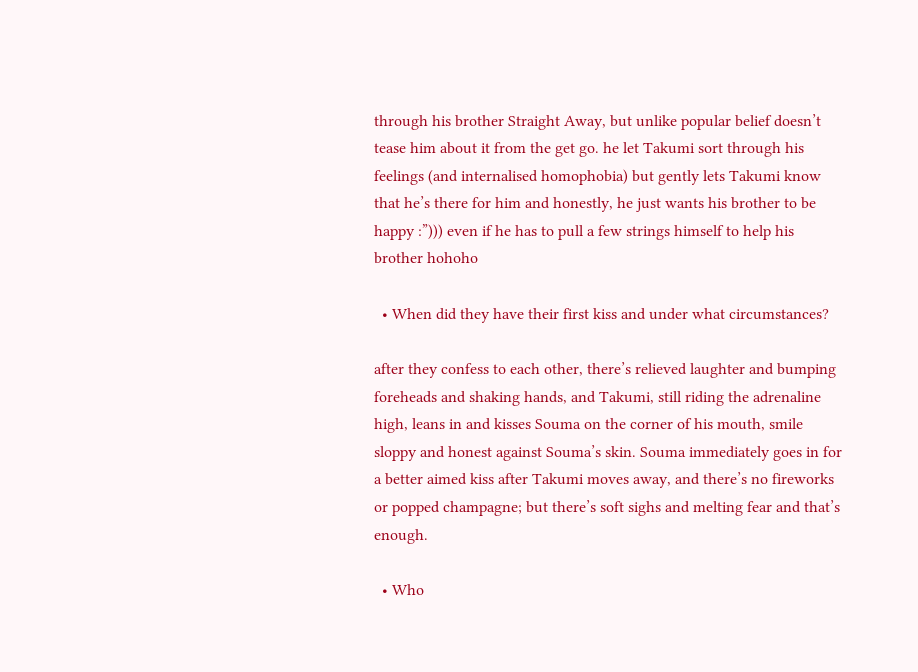through his brother Straight Away, but unlike popular belief doesn’t tease him about it from the get go. he let Takumi sort through his feelings (and internalised homophobia) but gently lets Takumi know that he’s there for him and honestly, he just wants his brother to be happy :”))) even if he has to pull a few strings himself to help his brother hohoho

  • When did they have their first kiss and under what circumstances?

after they confess to each other, there’s relieved laughter and bumping foreheads and shaking hands, and Takumi, still riding the adrenaline high, leans in and kisses Souma on the corner of his mouth, smile sloppy and honest against Souma’s skin. Souma immediately goes in for a better aimed kiss after Takumi moves away, and there’s no fireworks or popped champagne; but there’s soft sighs and melting fear and that’s enough.

  • Who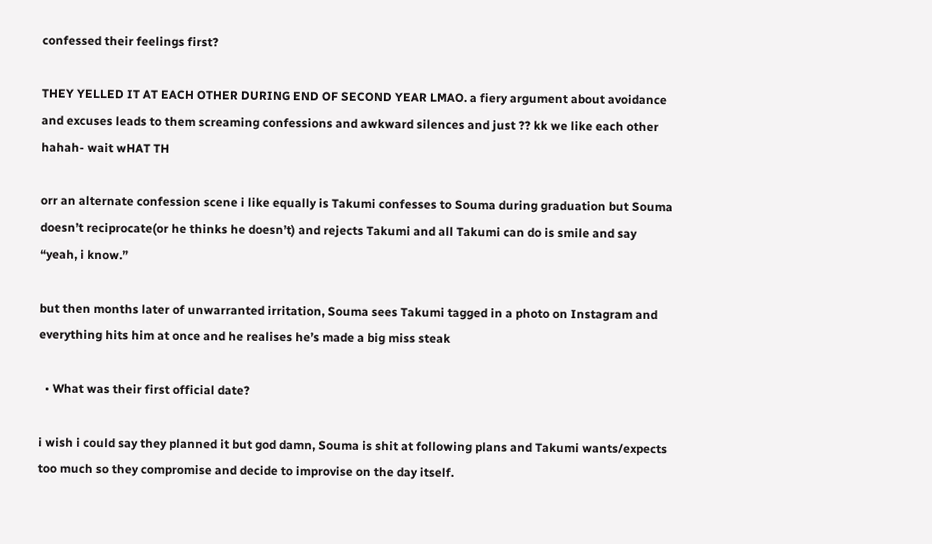confessed their feelings first?

THEY YELLED IT AT EACH OTHER DURING END OF SECOND YEAR LMAO. a fiery argument about avoidance and excuses leads to them screaming confessions and awkward silences and just ?? kk we like each other hahah- wait wHAT TH

orr an alternate confession scene i like equally is Takumi confesses to Souma during graduation but Souma doesn’t reciprocate(or he thinks he doesn’t) and rejects Takumi and all Takumi can do is smile and say “yeah, i know.”

but then months later of unwarranted irritation, Souma sees Takumi tagged in a photo on Instagram and everything hits him at once and he realises he’s made a big miss steak

  • What was their first official date?

i wish i could say they planned it but god damn, Souma is shit at following plans and Takumi wants/expects too much so they compromise and decide to improvise on the day itself.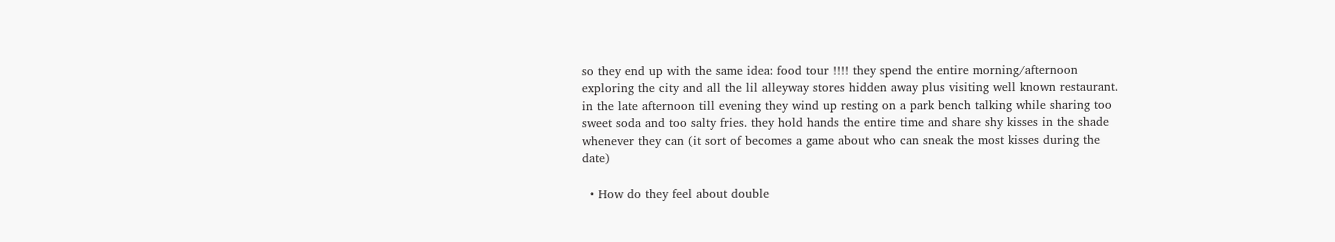so they end up with the same idea: food tour !!!! they spend the entire morning/afternoon exploring the city and all the lil alleyway stores hidden away plus visiting well known restaurant. in the late afternoon till evening they wind up resting on a park bench talking while sharing too sweet soda and too salty fries. they hold hands the entire time and share shy kisses in the shade whenever they can (it sort of becomes a game about who can sneak the most kisses during the date)

  • How do they feel about double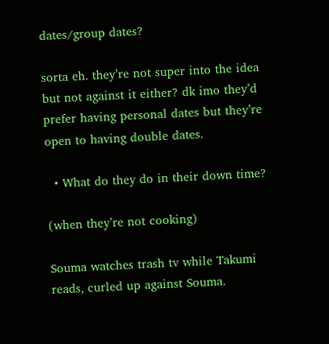dates/group dates?

sorta eh. they’re not super into the idea but not against it either? dk imo they’d prefer having personal dates but they’re open to having double dates.

  • What do they do in their down time?

(when they’re not cooking)

Souma watches trash tv while Takumi reads, curled up against Souma.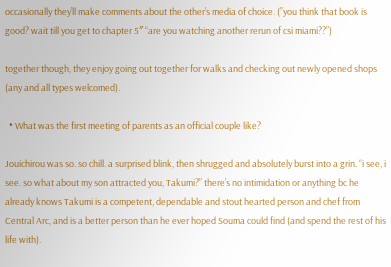occasionally they’ll make comments about the other’s media of choice. (”you think that book is good? wait till you get to chapter 5″ “are you watching another rerun of csi miami??”)

together though, they enjoy going out together for walks and checking out newly opened shops (any and all types welcomed).

  • What was the first meeting of parents as an official couple like?

Jouichirou was so. so chill. a surprised blink, then shrugged and absolutely burst into a grin. “i see, i see. so what about my son attracted you, Takumi?” there’s no intimidation or anything bc he already knows Takumi is a competent, dependable and stout hearted person and chef from Central Arc, and is a better person than he ever hoped Souma could find (and spend the rest of his life with).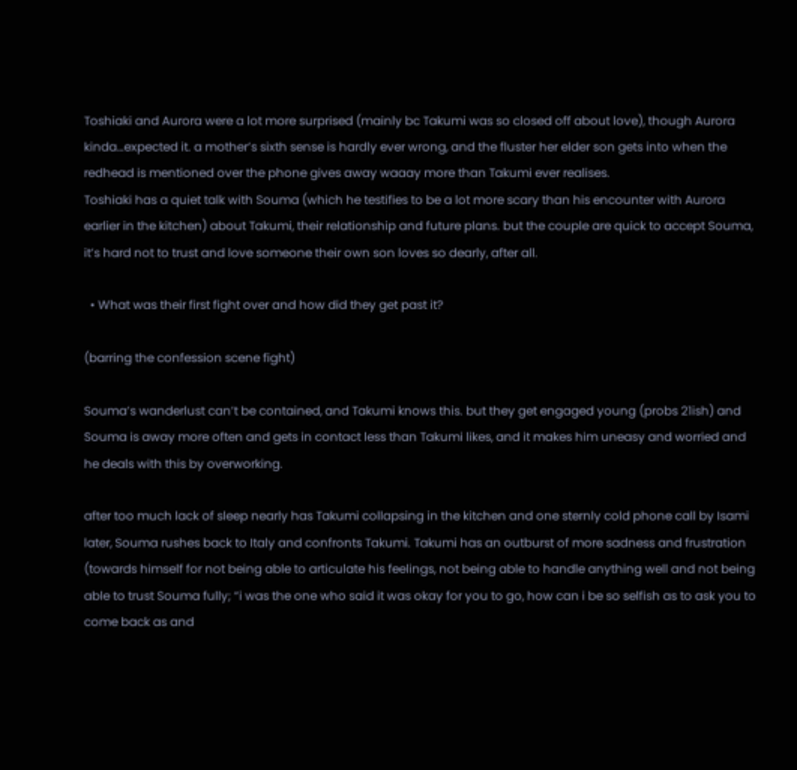Toshiaki and Aurora were a lot more surprised (mainly bc Takumi was so closed off about love), though Aurora kinda…expected it. a mother’s sixth sense is hardly ever wrong, and the fluster her elder son gets into when the redhead is mentioned over the phone gives away waaay more than Takumi ever realises.
Toshiaki has a quiet talk with Souma (which he testifies to be a lot more scary than his encounter with Aurora earlier in the kitchen) about Takumi, their relationship and future plans. but the couple are quick to accept Souma, it’s hard not to trust and love someone their own son loves so dearly, after all.

  • What was their first fight over and how did they get past it?

(barring the confession scene fight)

Souma’s wanderlust can’t be contained, and Takumi knows this. but they get engaged young (probs 21ish) and Souma is away more often and gets in contact less than Takumi likes, and it makes him uneasy and worried and he deals with this by overworking.

after too much lack of sleep nearly has Takumi collapsing in the kitchen and one sternly cold phone call by Isami later, Souma rushes back to Italy and confronts Takumi. Takumi has an outburst of more sadness and frustration (towards himself for not being able to articulate his feelings, not being able to handle anything well and not being able to trust Souma fully; “i was the one who said it was okay for you to go, how can i be so selfish as to ask you to come back as and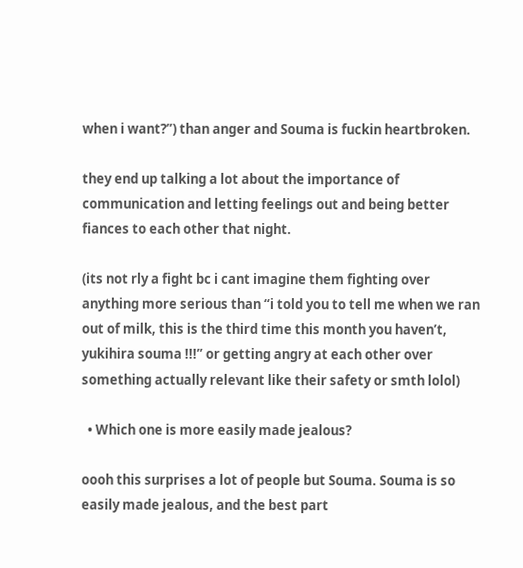when i want?”) than anger and Souma is fuckin heartbroken.

they end up talking a lot about the importance of communication and letting feelings out and being better fiances to each other that night.

(its not rly a fight bc i cant imagine them fighting over anything more serious than “i told you to tell me when we ran out of milk, this is the third time this month you haven’t, yukihira souma !!!” or getting angry at each other over something actually relevant like their safety or smth lolol)

  • Which one is more easily made jealous?

oooh this surprises a lot of people but Souma. Souma is so easily made jealous, and the best part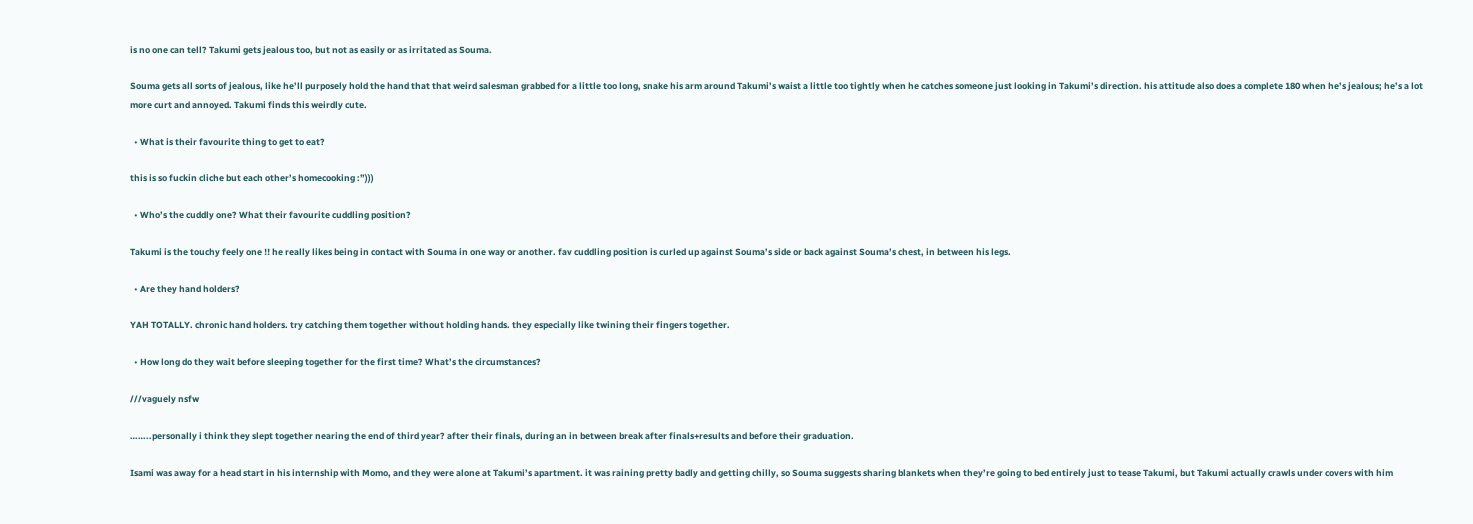is no one can tell? Takumi gets jealous too, but not as easily or as irritated as Souma.

Souma gets all sorts of jealous, like he’ll purposely hold the hand that that weird salesman grabbed for a little too long, snake his arm around Takumi’s waist a little too tightly when he catches someone just looking in Takumi’s direction. his attitude also does a complete 180 when he’s jealous; he’s a lot more curt and annoyed. Takumi finds this weirdly cute.

  • What is their favourite thing to get to eat?

this is so fuckin cliche but each other’s homecooking :”)))

  • Who’s the cuddly one? What their favourite cuddling position?

Takumi is the touchy feely one !! he really likes being in contact with Souma in one way or another. fav cuddling position is curled up against Souma’s side or back against Souma’s chest, in between his legs.

  • Are they hand holders?

YAH TOTALLY. chronic hand holders. try catching them together without holding hands. they especially like twining their fingers together.

  • How long do they wait before sleeping together for the first time? What’s the circumstances?

///vaguely nsfw

……..personally i think they slept together nearing the end of third year? after their finals, during an in between break after finals+results and before their graduation.

Isami was away for a head start in his internship with Momo, and they were alone at Takumi’s apartment. it was raining pretty badly and getting chilly, so Souma suggests sharing blankets when they’re going to bed entirely just to tease Takumi, but Takumi actually crawls under covers with him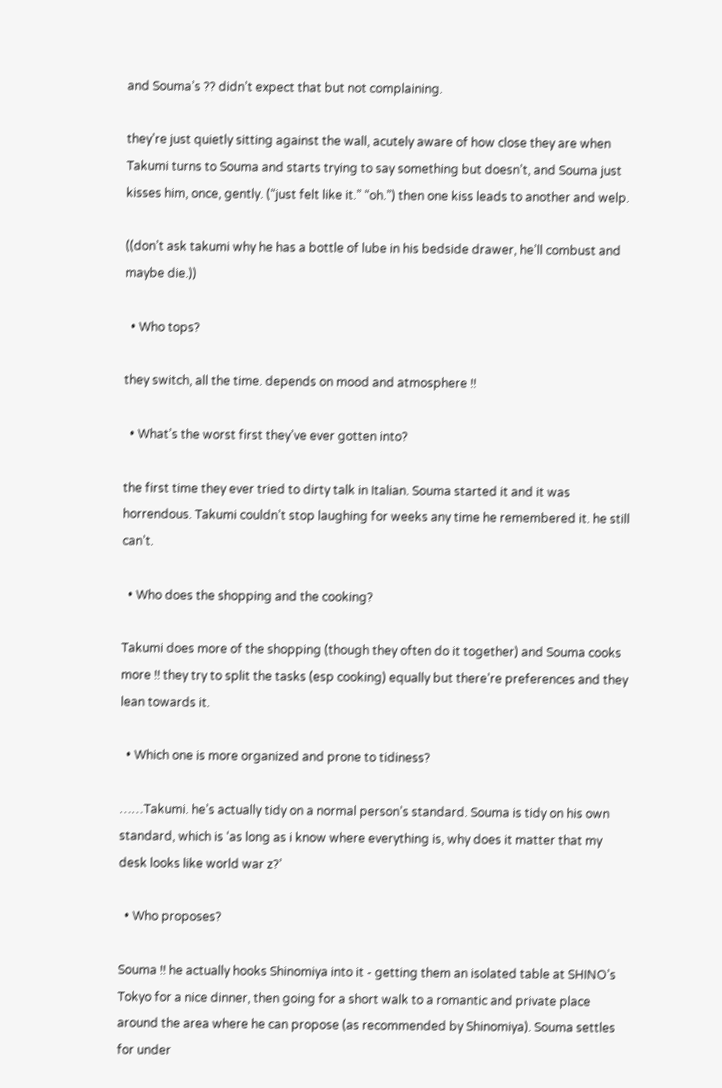and Souma’s ?? didn’t expect that but not complaining.

they’re just quietly sitting against the wall, acutely aware of how close they are when Takumi turns to Souma and starts trying to say something but doesn’t, and Souma just kisses him, once, gently. (“just felt like it.” “oh.”) then one kiss leads to another and welp.

((don’t ask takumi why he has a bottle of lube in his bedside drawer, he’ll combust and maybe die.))

  • Who tops?

they switch, all the time. depends on mood and atmosphere !!

  • What’s the worst first they’ve ever gotten into?

the first time they ever tried to dirty talk in Italian. Souma started it and it was horrendous. Takumi couldn’t stop laughing for weeks any time he remembered it. he still can’t.

  • Who does the shopping and the cooking?

Takumi does more of the shopping (though they often do it together) and Souma cooks more !! they try to split the tasks (esp cooking) equally but there’re preferences and they lean towards it.

  • Which one is more organized and prone to tidiness?

……Takumi. he’s actually tidy on a normal person’s standard. Souma is tidy on his own standard, which is ‘as long as i know where everything is, why does it matter that my desk looks like world war z?’

  • Who proposes?

Souma !! he actually hooks Shinomiya into it - getting them an isolated table at SHINO’s Tokyo for a nice dinner, then going for a short walk to a romantic and private place around the area where he can propose (as recommended by Shinomiya). Souma settles for under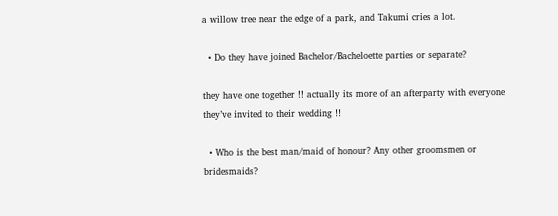a willow tree near the edge of a park, and Takumi cries a lot.

  • Do they have joined Bachelor/Bacheloette parties or separate?

they have one together !! actually its more of an afterparty with everyone they’ve invited to their wedding !!

  • Who is the best man/maid of honour? Any other groomsmen or bridesmaids?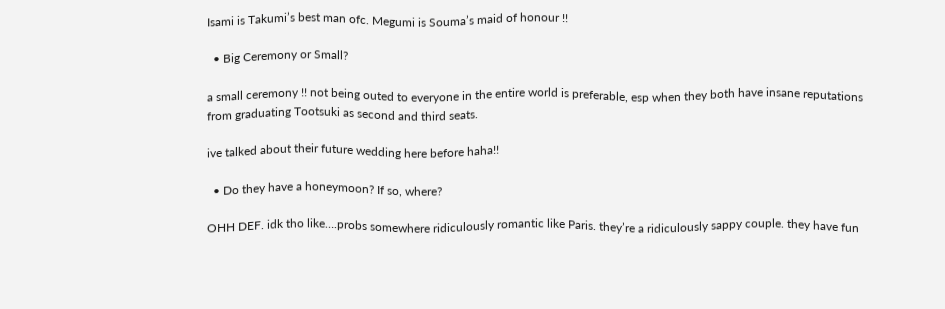Isami is Takumi’s best man ofc. Megumi is Souma’s maid of honour !!

  • Big Ceremony or Small?

a small ceremony !! not being outed to everyone in the entire world is preferable, esp when they both have insane reputations from graduating Tootsuki as second and third seats.

ive talked about their future wedding here before haha!!

  • Do they have a honeymoon? If so, where?

OHH DEF. idk tho like….probs somewhere ridiculously romantic like Paris. they’re a ridiculously sappy couple. they have fun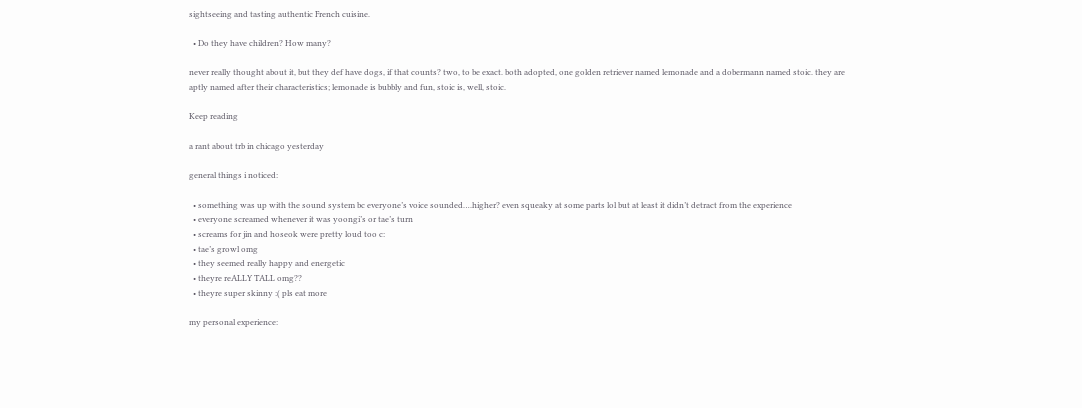sightseeing and tasting authentic French cuisine.

  • Do they have children? How many?

never really thought about it, but they def have dogs, if that counts? two, to be exact. both adopted, one golden retriever named lemonade and a dobermann named stoic. they are aptly named after their characteristics; lemonade is bubbly and fun, stoic is, well, stoic.

Keep reading

a rant about trb in chicago yesterday

general things i noticed:

  • something was up with the sound system bc everyone’s voice sounded….higher? even squeaky at some parts lol but at least it didn’t detract from the experience
  • everyone screamed whenever it was yoongi’s or tae’s turn
  • screams for jin and hoseok were pretty loud too c:
  • tae’s growl omg
  • they seemed really happy and energetic
  • theyre reALLY TALL omg??
  • theyre super skinny :( pls eat more

my personal experience: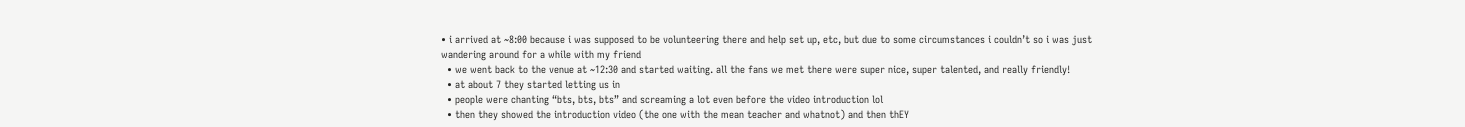• i arrived at ~8:00 because i was supposed to be volunteering there and help set up, etc, but due to some circumstances i couldn’t so i was just wandering around for a while with my friend
  • we went back to the venue at ~12:30 and started waiting. all the fans we met there were super nice, super talented, and really friendly!
  • at about 7 they started letting us in
  • people were chanting “bts, bts, bts” and screaming a lot even before the video introduction lol
  • then they showed the introduction video (the one with the mean teacher and whatnot) and then thEY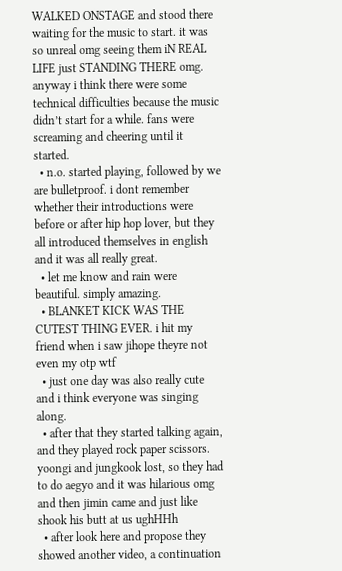WALKED ONSTAGE and stood there waiting for the music to start. it was so unreal omg seeing them iN REAL LIFE just STANDING THERE omg. anyway i think there were some technical difficulties because the music didn’t start for a while. fans were screaming and cheering until it started.
  • n.o. started playing, followed by we are bulletproof. i dont remember whether their introductions were before or after hip hop lover, but they all introduced themselves in english and it was all really great.
  • let me know and rain were beautiful. simply amazing.
  • BLANKET KICK WAS THE CUTEST THING EVER. i hit my friend when i saw jihope theyre not even my otp wtf
  • just one day was also really cute and i think everyone was singing along.
  • after that they started talking again, and they played rock paper scissors. yoongi and jungkook lost, so they had to do aegyo and it was hilarious omg and then jimin came and just like shook his butt at us ughHHh
  • after look here and propose they showed another video, a continuation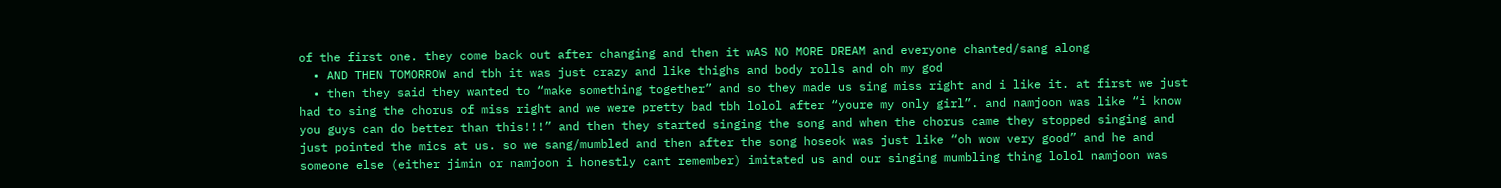of the first one. they come back out after changing and then it wAS NO MORE DREAM and everyone chanted/sang along
  • AND THEN TOMORROW and tbh it was just crazy and like thighs and body rolls and oh my god
  • then they said they wanted to “make something together” and so they made us sing miss right and i like it. at first we just had to sing the chorus of miss right and we were pretty bad tbh lolol after “youre my only girl”. and namjoon was like “i know you guys can do better than this!!!” and then they started singing the song and when the chorus came they stopped singing and just pointed the mics at us. so we sang/mumbled and then after the song hoseok was just like “oh wow very good” and he and someone else (either jimin or namjoon i honestly cant remember) imitated us and our singing mumbling thing lolol namjoon was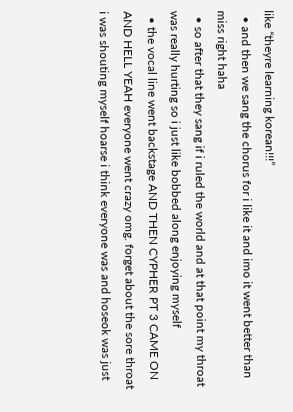like “theyre learning korean!!!”
  • and then we sang the chorus for i like it and imo it went better than miss right haha
  • so after that they sang if i ruled the world and at that point my throat was really hurting so i just like bobbed along enjoying myself
  • the vocal line went backstage AND THEN CYPHER PT 3 CAME ON AND HELL YEAH everyone went crazy omg. forget about the sore throat i was shouting myself hoarse i think everyone was and hoseok was just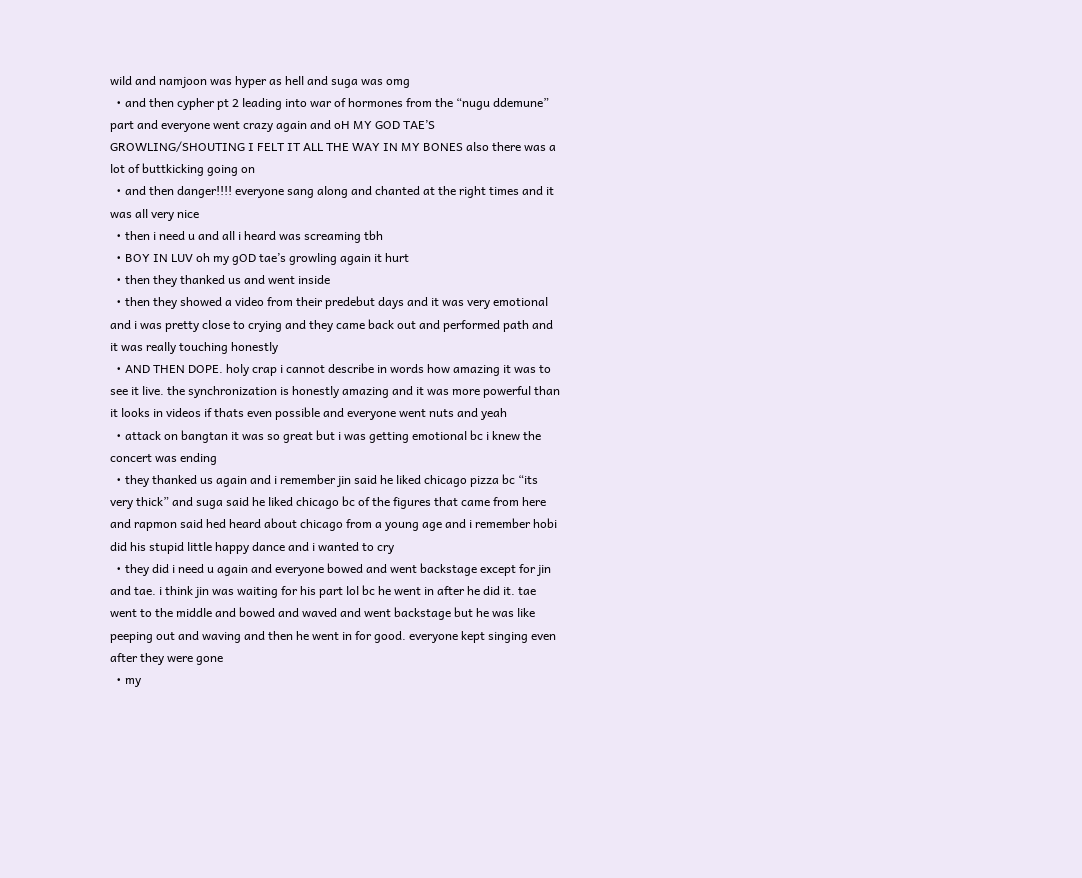wild and namjoon was hyper as hell and suga was omg
  • and then cypher pt 2 leading into war of hormones from the “nugu ddemune” part and everyone went crazy again and oH MY GOD TAE’S GROWLING/SHOUTING I FELT IT ALL THE WAY IN MY BONES also there was a lot of buttkicking going on
  • and then danger!!!! everyone sang along and chanted at the right times and it was all very nice
  • then i need u and all i heard was screaming tbh
  • BOY IN LUV oh my gOD tae’s growling again it hurt
  • then they thanked us and went inside
  • then they showed a video from their predebut days and it was very emotional and i was pretty close to crying and they came back out and performed path and it was really touching honestly
  • AND THEN DOPE. holy crap i cannot describe in words how amazing it was to see it live. the synchronization is honestly amazing and it was more powerful than it looks in videos if thats even possible and everyone went nuts and yeah
  • attack on bangtan it was so great but i was getting emotional bc i knew the concert was ending
  • they thanked us again and i remember jin said he liked chicago pizza bc “its very thick” and suga said he liked chicago bc of the figures that came from here and rapmon said hed heard about chicago from a young age and i remember hobi did his stupid little happy dance and i wanted to cry
  • they did i need u again and everyone bowed and went backstage except for jin and tae. i think jin was waiting for his part lol bc he went in after he did it. tae went to the middle and bowed and waved and went backstage but he was like peeping out and waving and then he went in for good. everyone kept singing even after they were gone
  • my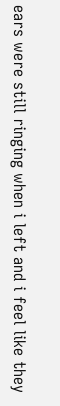ears were still ringing when i left and i feel like they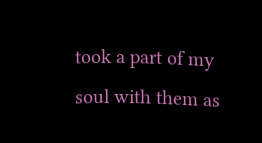took a part of my soul with them as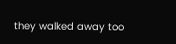they walked away too